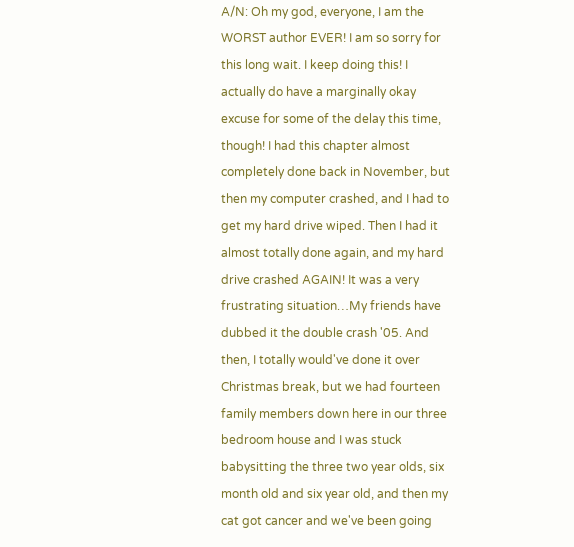A/N: Oh my god, everyone, I am the WORST author EVER! I am so sorry for this long wait. I keep doing this! I actually do have a marginally okay excuse for some of the delay this time, though! I had this chapter almost completely done back in November, but then my computer crashed, and I had to get my hard drive wiped. Then I had it almost totally done again, and my hard drive crashed AGAIN! It was a very frustrating situation…My friends have dubbed it the double crash '05. And then, I totally would've done it over Christmas break, but we had fourteen family members down here in our three bedroom house and I was stuck babysitting the three two year olds, six month old and six year old, and then my cat got cancer and we've been going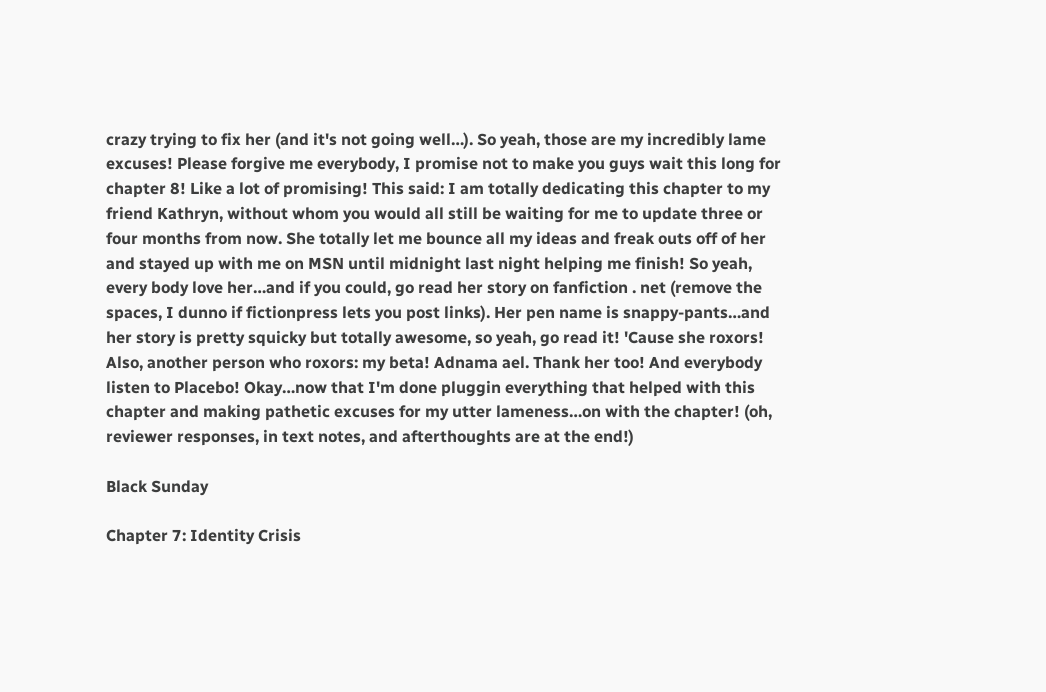crazy trying to fix her (and it's not going well…). So yeah, those are my incredibly lame excuses! Please forgive me everybody, I promise not to make you guys wait this long for chapter 8! Like a lot of promising! This said: I am totally dedicating this chapter to my friend Kathryn, without whom you would all still be waiting for me to update three or four months from now. She totally let me bounce all my ideas and freak outs off of her and stayed up with me on MSN until midnight last night helping me finish! So yeah, every body love her…and if you could, go read her story on fanfiction . net (remove the spaces, I dunno if fictionpress lets you post links). Her pen name is snappy-pants…and her story is pretty squicky but totally awesome, so yeah, go read it! 'Cause she roxors! Also, another person who roxors: my beta! Adnama ael. Thank her too! And everybody listen to Placebo! Okay…now that I'm done pluggin everything that helped with this chapter and making pathetic excuses for my utter lameness…on with the chapter! (oh, reviewer responses, in text notes, and afterthoughts are at the end!)

Black Sunday

Chapter 7: Identity Crisis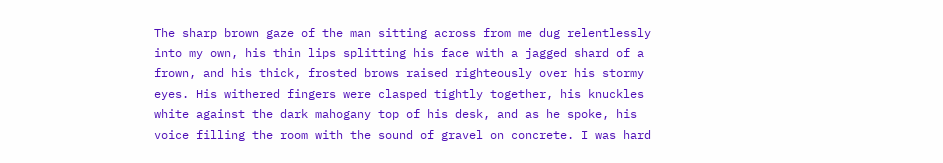The sharp brown gaze of the man sitting across from me dug relentlessly into my own, his thin lips splitting his face with a jagged shard of a frown, and his thick, frosted brows raised righteously over his stormy eyes. His withered fingers were clasped tightly together, his knuckles white against the dark mahogany top of his desk, and as he spoke, his voice filling the room with the sound of gravel on concrete. I was hard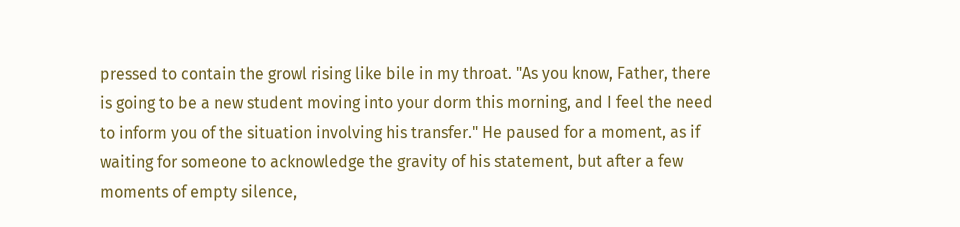pressed to contain the growl rising like bile in my throat. "As you know, Father, there is going to be a new student moving into your dorm this morning, and I feel the need to inform you of the situation involving his transfer." He paused for a moment, as if waiting for someone to acknowledge the gravity of his statement, but after a few moments of empty silence,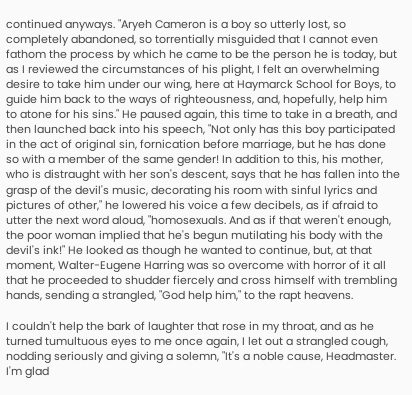continued anyways. "Aryeh Cameron is a boy so utterly lost, so completely abandoned, so torrentially misguided that I cannot even fathom the process by which he came to be the person he is today, but as I reviewed the circumstances of his plight, I felt an overwhelming desire to take him under our wing, here at Haymarck School for Boys, to guide him back to the ways of righteousness, and, hopefully, help him to atone for his sins." He paused again, this time to take in a breath, and then launched back into his speech, "Not only has this boy participated in the act of original sin, fornication before marriage, but he has done so with a member of the same gender! In addition to this, his mother, who is distraught with her son's descent, says that he has fallen into the grasp of the devil's music, decorating his room with sinful lyrics and pictures of other," he lowered his voice a few decibels, as if afraid to utter the next word aloud, "homosexuals. And as if that weren't enough, the poor woman implied that he's begun mutilating his body with the devil's ink!" He looked as though he wanted to continue, but, at that moment, Walter-Eugene Harring was so overcome with horror of it all that he proceeded to shudder fiercely and cross himself with trembling hands, sending a strangled, "God help him," to the rapt heavens.

I couldn't help the bark of laughter that rose in my throat, and as he turned tumultuous eyes to me once again, I let out a strangled cough, nodding seriously and giving a solemn, "It's a noble cause, Headmaster. I'm glad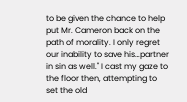to be given the chance to help put Mr. Cameron back on the path of morality. I only regret our inability to save his…partner in sin as well." I cast my gaze to the floor then, attempting to set the old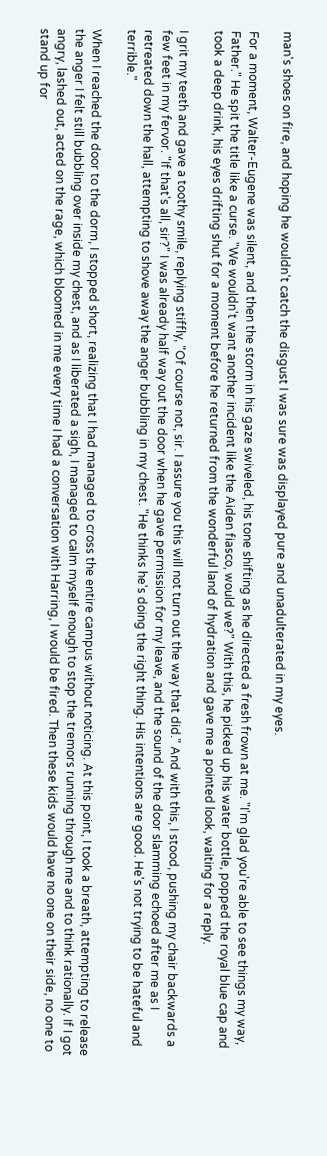man's shoes on fire, and hoping he wouldn't catch the disgust I was sure was displayed pure and unadulterated in my eyes.

For a moment, Walter-Eugene was silent, and then the storm in his gaze swiveled, his tone shifting as he directed a fresh frown at me. "I'm glad you're able to see things my way, Father." He spit the title like a curse. "We wouldn't want another incident like the Aiden fiasco, would we?" With this, he picked up his water bottle, popped the royal blue cap and took a deep drink, his eyes drifting shut for a moment before he returned from the wonderful land of hydration and gave me a pointed look, waiting for a reply.

I grit my teeth and gave a toothy smile, replying stiffly, "Of course not, sir. I assure you this will not turn out the way that did." And with this, I stood, pushing my chair backwards a few feet in my fervor. "If that's all, sir?" I was already half way out the door when he gave permission for my leave, and the sound of the door slamming echoed after me as I retreated down the hall, attempting to shove away the anger bubbling in my chest. "He thinks he's doing the right thing. His intentions are good. He's not trying to be hateful and terrible."

When I reached the door to the dorm, I stopped short, realizing that I had managed to cross the entire campus without noticing. At this point, I took a breath, attempting to release the anger I felt still bubbling over inside my chest, and as I liberated a sigh, I managed to calm myself enough to stop the tremors running through me and to think rationally. If I got angry, lashed out, acted on the rage, which bloomed in me every time I had a conversation with Harring, I would be fired. Then these kids would have no one on their side, no one to stand up for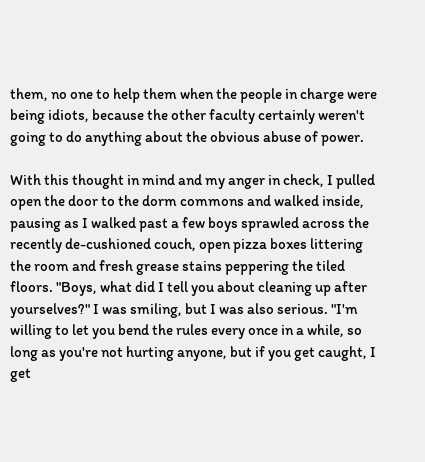them, no one to help them when the people in charge were being idiots, because the other faculty certainly weren't going to do anything about the obvious abuse of power.

With this thought in mind and my anger in check, I pulled open the door to the dorm commons and walked inside, pausing as I walked past a few boys sprawled across the recently de-cushioned couch, open pizza boxes littering the room and fresh grease stains peppering the tiled floors. "Boys, what did I tell you about cleaning up after yourselves?" I was smiling, but I was also serious. "I'm willing to let you bend the rules every once in a while, so long as you're not hurting anyone, but if you get caught, I get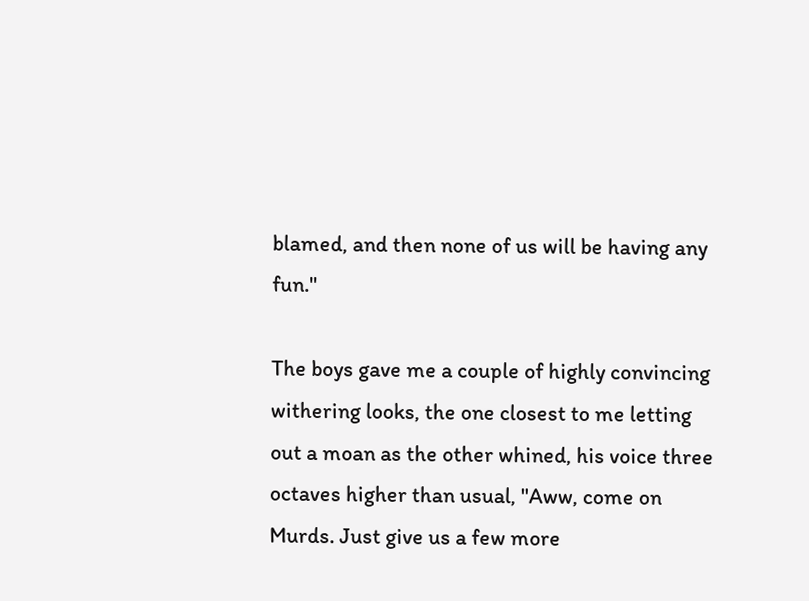blamed, and then none of us will be having any fun."

The boys gave me a couple of highly convincing withering looks, the one closest to me letting out a moan as the other whined, his voice three octaves higher than usual, "Aww, come on Murds. Just give us a few more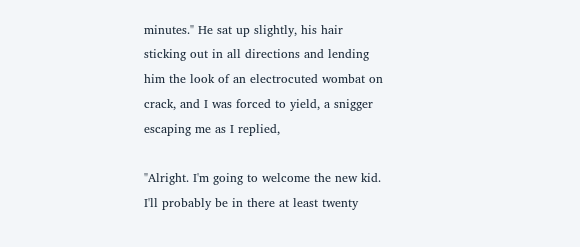minutes." He sat up slightly, his hair sticking out in all directions and lending him the look of an electrocuted wombat on crack, and I was forced to yield, a snigger escaping me as I replied,

"Alright. I'm going to welcome the new kid. I'll probably be in there at least twenty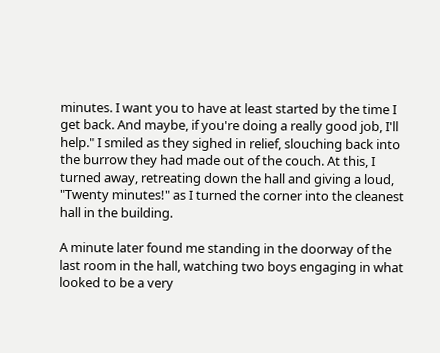minutes. I want you to have at least started by the time I get back. And maybe, if you're doing a really good job, I'll help." I smiled as they sighed in relief, slouching back into the burrow they had made out of the couch. At this, I turned away, retreating down the hall and giving a loud, "Twenty minutes!" as I turned the corner into the cleanest hall in the building.

A minute later found me standing in the doorway of the last room in the hall, watching two boys engaging in what looked to be a very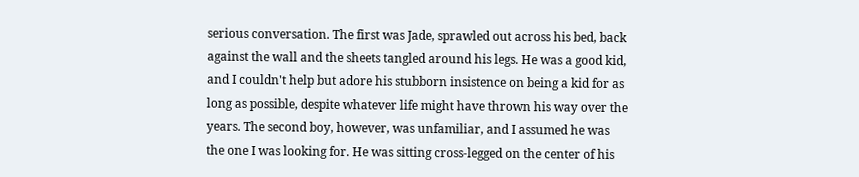serious conversation. The first was Jade, sprawled out across his bed, back against the wall and the sheets tangled around his legs. He was a good kid, and I couldn't help but adore his stubborn insistence on being a kid for as long as possible, despite whatever life might have thrown his way over the years. The second boy, however, was unfamiliar, and I assumed he was the one I was looking for. He was sitting cross-legged on the center of his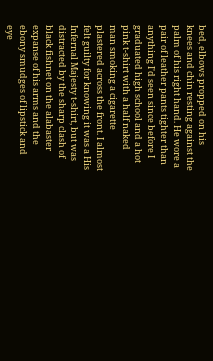bed, elbows propped on his knees and chin resting against the palm of his right hand. He wore a pair of leather pants tighter than anything I'd seen since before I graduated high school and a hot pink t-shirt with a half naked man smoking a cigarette plastered across the front. I almost felt guilty for knowing it was a His Infernal Majesty t-shirt, but was distracted by the sharp clash of black fishnet on the alabaster expanse of his arms and the ebony smudges of lipstick and eye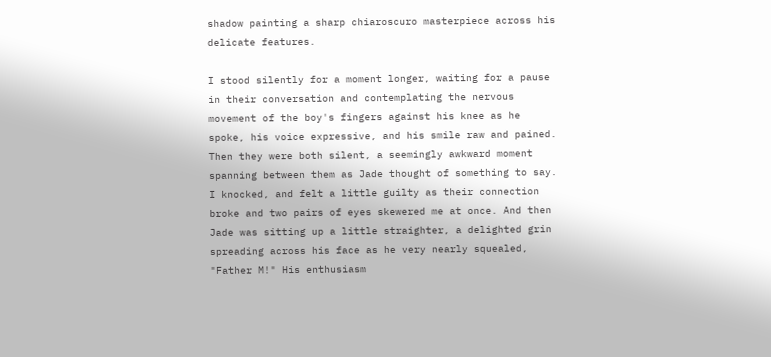shadow painting a sharp chiaroscuro masterpiece across his delicate features.

I stood silently for a moment longer, waiting for a pause in their conversation and contemplating the nervous movement of the boy's fingers against his knee as he spoke, his voice expressive, and his smile raw and pained. Then they were both silent, a seemingly awkward moment spanning between them as Jade thought of something to say. I knocked, and felt a little guilty as their connection broke and two pairs of eyes skewered me at once. And then Jade was sitting up a little straighter, a delighted grin spreading across his face as he very nearly squealed, "Father M!" His enthusiasm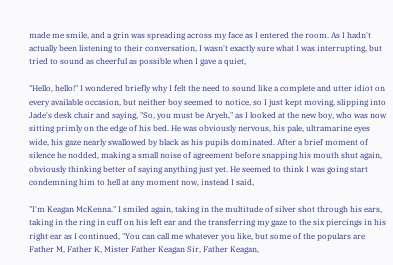made me smile, and a grin was spreading across my face as I entered the room. As I hadn't actually been listening to their conversation, I wasn't exactly sure what I was interrupting, but tried to sound as cheerful as possible when I gave a quiet,

"Hello, hello!" I wondered briefly why I felt the need to sound like a complete and utter idiot on every available occasion, but neither boy seemed to notice, so I just kept moving, slipping into Jade's desk chair and saying, "So, you must be Aryeh," as I looked at the new boy, who was now sitting primly on the edge of his bed. He was obviously nervous, his pale, ultramarine eyes wide, his gaze nearly swallowed by black as his pupils dominated. After a brief moment of silence he nodded, making a small noise of agreement before snapping his mouth shut again, obviously thinking better of saying anything just yet. He seemed to think I was going start condemning him to hell at any moment now, instead I said,

"I'm Keagan McKenna." I smiled again, taking in the multitude of silver shot through his ears, taking in the ring in cuff on his left ear and the transferring my gaze to the six piercings in his right ear as I continued, "You can call me whatever you like, but some of the populars are Father M, Father K, Mister Father Keagan Sir, Father Keagan,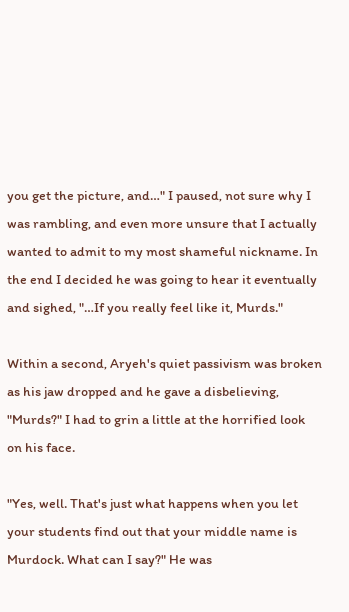you get the picture, and…" I paused, not sure why I was rambling, and even more unsure that I actually wanted to admit to my most shameful nickname. In the end I decided he was going to hear it eventually and sighed, "…If you really feel like it, Murds."

Within a second, Aryeh's quiet passivism was broken as his jaw dropped and he gave a disbelieving, "Murds?" I had to grin a little at the horrified look on his face.

"Yes, well. That's just what happens when you let your students find out that your middle name is Murdock. What can I say?" He was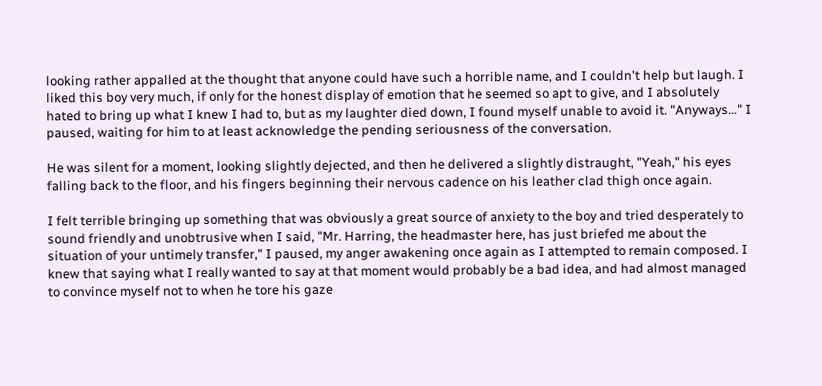looking rather appalled at the thought that anyone could have such a horrible name, and I couldn't help but laugh. I liked this boy very much, if only for the honest display of emotion that he seemed so apt to give, and I absolutely hated to bring up what I knew I had to, but as my laughter died down, I found myself unable to avoid it. "Anyways…" I paused, waiting for him to at least acknowledge the pending seriousness of the conversation.

He was silent for a moment, looking slightly dejected, and then he delivered a slightly distraught, "Yeah," his eyes falling back to the floor, and his fingers beginning their nervous cadence on his leather clad thigh once again.

I felt terrible bringing up something that was obviously a great source of anxiety to the boy and tried desperately to sound friendly and unobtrusive when I said, "Mr. Harring, the headmaster here, has just briefed me about the situation of your untimely transfer," I paused, my anger awakening once again as I attempted to remain composed. I knew that saying what I really wanted to say at that moment would probably be a bad idea, and had almost managed to convince myself not to when he tore his gaze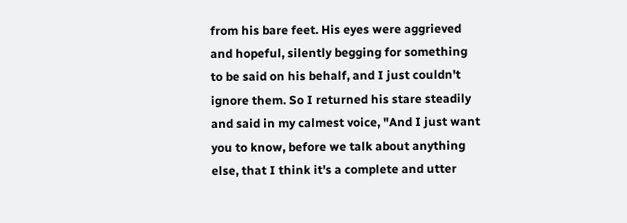from his bare feet. His eyes were aggrieved and hopeful, silently begging for something to be said on his behalf, and I just couldn't ignore them. So I returned his stare steadily and said in my calmest voice, "And I just want you to know, before we talk about anything else, that I think it's a complete and utter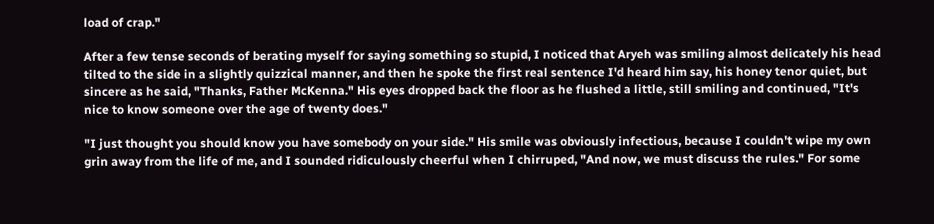load of crap."

After a few tense seconds of berating myself for saying something so stupid, I noticed that Aryeh was smiling almost delicately his head tilted to the side in a slightly quizzical manner, and then he spoke the first real sentence I'd heard him say, his honey tenor quiet, but sincere as he said, "Thanks, Father McKenna." His eyes dropped back the floor as he flushed a little, still smiling and continued, "It's nice to know someone over the age of twenty does."

"I just thought you should know you have somebody on your side." His smile was obviously infectious, because I couldn't wipe my own grin away from the life of me, and I sounded ridiculously cheerful when I chirruped, "And now, we must discuss the rules." For some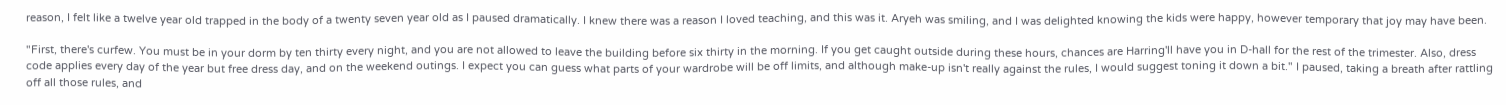reason, I felt like a twelve year old trapped in the body of a twenty seven year old as I paused dramatically. I knew there was a reason I loved teaching, and this was it. Aryeh was smiling, and I was delighted knowing the kids were happy, however temporary that joy may have been.

"First, there's curfew. You must be in your dorm by ten thirty every night, and you are not allowed to leave the building before six thirty in the morning. If you get caught outside during these hours, chances are Harring'll have you in D-hall for the rest of the trimester. Also, dress code applies every day of the year but free dress day, and on the weekend outings. I expect you can guess what parts of your wardrobe will be off limits, and although make-up isn't really against the rules, I would suggest toning it down a bit." I paused, taking a breath after rattling off all those rules, and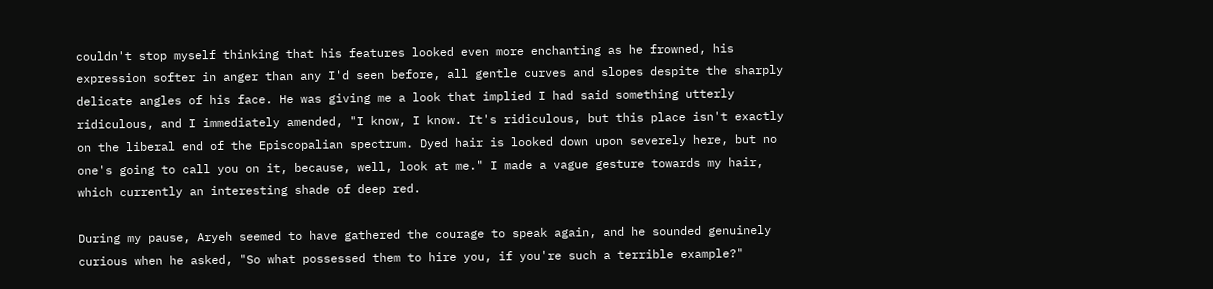couldn't stop myself thinking that his features looked even more enchanting as he frowned, his expression softer in anger than any I'd seen before, all gentle curves and slopes despite the sharply delicate angles of his face. He was giving me a look that implied I had said something utterly ridiculous, and I immediately amended, "I know, I know. It's ridiculous, but this place isn't exactly on the liberal end of the Episcopalian spectrum. Dyed hair is looked down upon severely here, but no one's going to call you on it, because, well, look at me." I made a vague gesture towards my hair, which currently an interesting shade of deep red.

During my pause, Aryeh seemed to have gathered the courage to speak again, and he sounded genuinely curious when he asked, "So what possessed them to hire you, if you're such a terrible example?"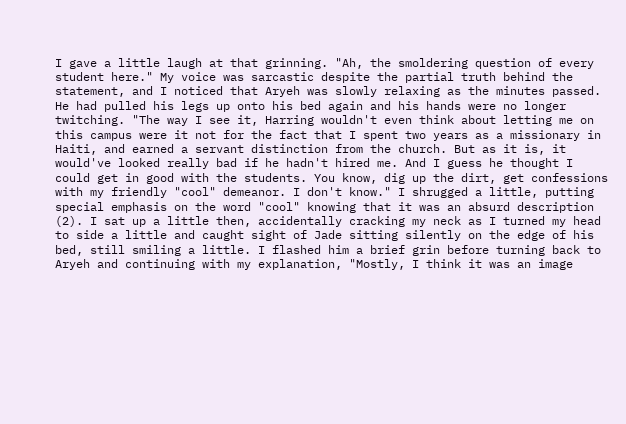I gave a little laugh at that grinning. "Ah, the smoldering question of every student here." My voice was sarcastic despite the partial truth behind the statement, and I noticed that Aryeh was slowly relaxing as the minutes passed. He had pulled his legs up onto his bed again and his hands were no longer twitching. "The way I see it, Harring wouldn't even think about letting me on this campus were it not for the fact that I spent two years as a missionary in Haiti, and earned a servant distinction from the church. But as it is, it would've looked really bad if he hadn't hired me. And I guess he thought I could get in good with the students. You know, dig up the dirt, get confessions with my friendly "cool" demeanor. I don't know." I shrugged a little, putting special emphasis on the word "cool" knowing that it was an absurd description (2). I sat up a little then, accidentally cracking my neck as I turned my head to side a little and caught sight of Jade sitting silently on the edge of his bed, still smiling a little. I flashed him a brief grin before turning back to Aryeh and continuing with my explanation, "Mostly, I think it was an image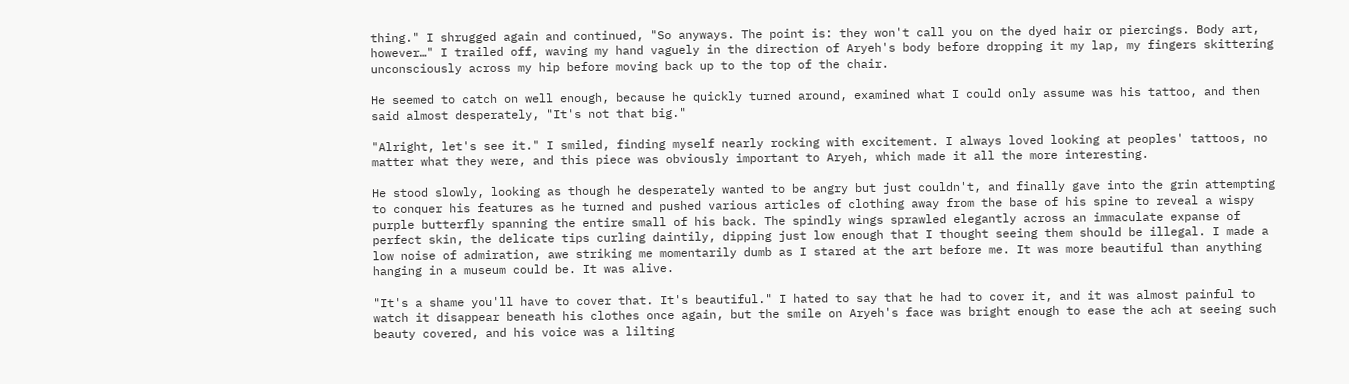thing." I shrugged again and continued, "So anyways. The point is: they won't call you on the dyed hair or piercings. Body art, however…" I trailed off, waving my hand vaguely in the direction of Aryeh's body before dropping it my lap, my fingers skittering unconsciously across my hip before moving back up to the top of the chair.

He seemed to catch on well enough, because he quickly turned around, examined what I could only assume was his tattoo, and then said almost desperately, "It's not that big."

"Alright, let's see it." I smiled, finding myself nearly rocking with excitement. I always loved looking at peoples' tattoos, no matter what they were, and this piece was obviously important to Aryeh, which made it all the more interesting.

He stood slowly, looking as though he desperately wanted to be angry but just couldn't, and finally gave into the grin attempting to conquer his features as he turned and pushed various articles of clothing away from the base of his spine to reveal a wispy purple butterfly spanning the entire small of his back. The spindly wings sprawled elegantly across an immaculate expanse of perfect skin, the delicate tips curling daintily, dipping just low enough that I thought seeing them should be illegal. I made a low noise of admiration, awe striking me momentarily dumb as I stared at the art before me. It was more beautiful than anything hanging in a museum could be. It was alive.

"It's a shame you'll have to cover that. It's beautiful." I hated to say that he had to cover it, and it was almost painful to watch it disappear beneath his clothes once again, but the smile on Aryeh's face was bright enough to ease the ach at seeing such beauty covered, and his voice was a lilting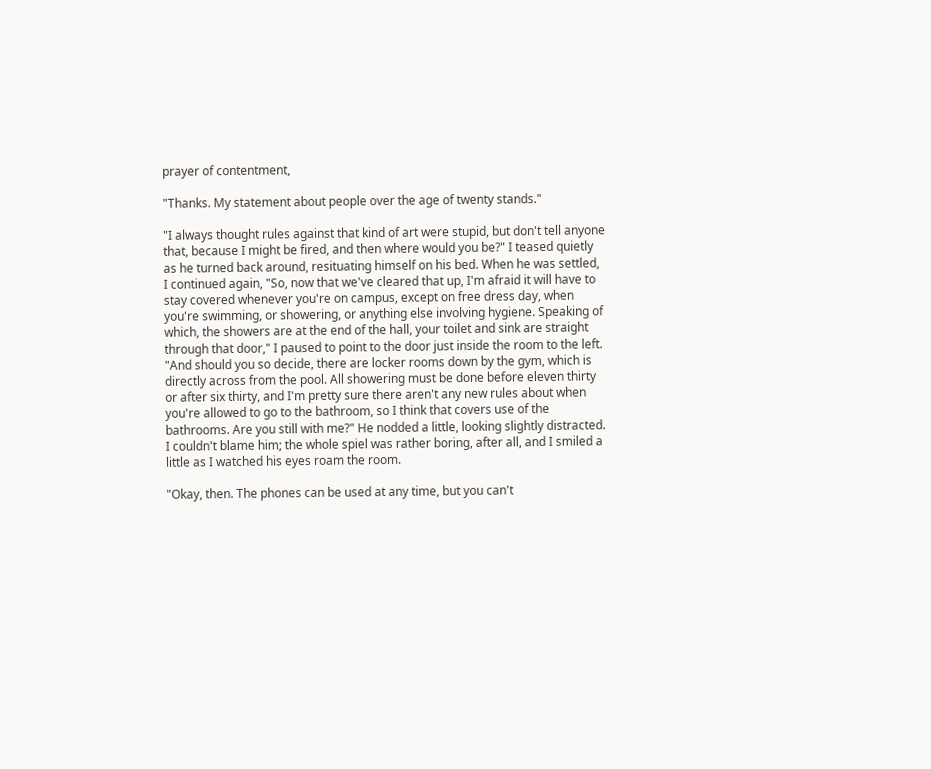prayer of contentment,

"Thanks. My statement about people over the age of twenty stands."

"I always thought rules against that kind of art were stupid, but don't tell anyone that, because I might be fired, and then where would you be?" I teased quietly as he turned back around, resituating himself on his bed. When he was settled, I continued again, "So, now that we've cleared that up, I'm afraid it will have to stay covered whenever you're on campus, except on free dress day, when you're swimming, or showering, or anything else involving hygiene. Speaking of which, the showers are at the end of the hall, your toilet and sink are straight through that door," I paused to point to the door just inside the room to the left. "And should you so decide, there are locker rooms down by the gym, which is directly across from the pool. All showering must be done before eleven thirty or after six thirty, and I'm pretty sure there aren't any new rules about when you're allowed to go to the bathroom, so I think that covers use of the bathrooms. Are you still with me?" He nodded a little, looking slightly distracted. I couldn't blame him; the whole spiel was rather boring, after all, and I smiled a little as I watched his eyes roam the room.

"Okay, then. The phones can be used at any time, but you can't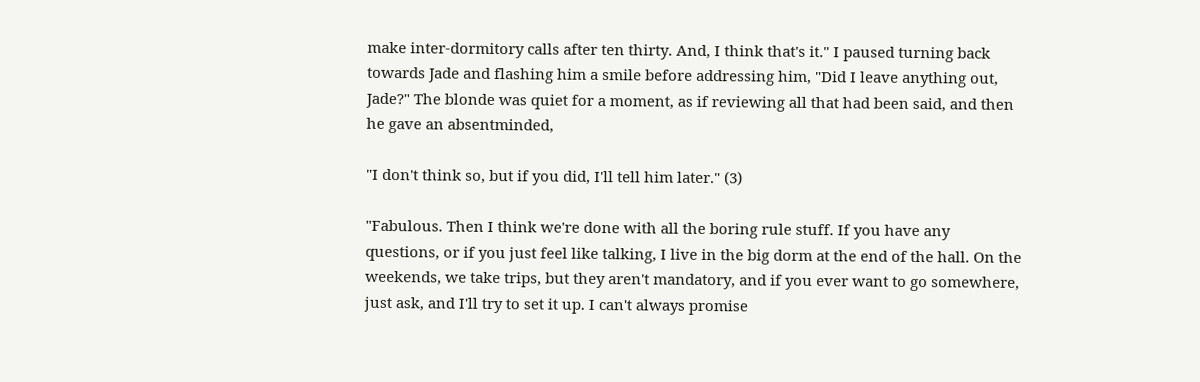make inter-dormitory calls after ten thirty. And, I think that's it." I paused turning back towards Jade and flashing him a smile before addressing him, "Did I leave anything out, Jade?" The blonde was quiet for a moment, as if reviewing all that had been said, and then he gave an absentminded,

"I don't think so, but if you did, I'll tell him later." (3)

"Fabulous. Then I think we're done with all the boring rule stuff. If you have any questions, or if you just feel like talking, I live in the big dorm at the end of the hall. On the weekends, we take trips, but they aren't mandatory, and if you ever want to go somewhere, just ask, and I'll try to set it up. I can't always promise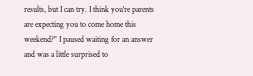results, but I can try. I think you're parents are expecting you to come home this weekend?" I paused waiting for an answer and was a little surprised to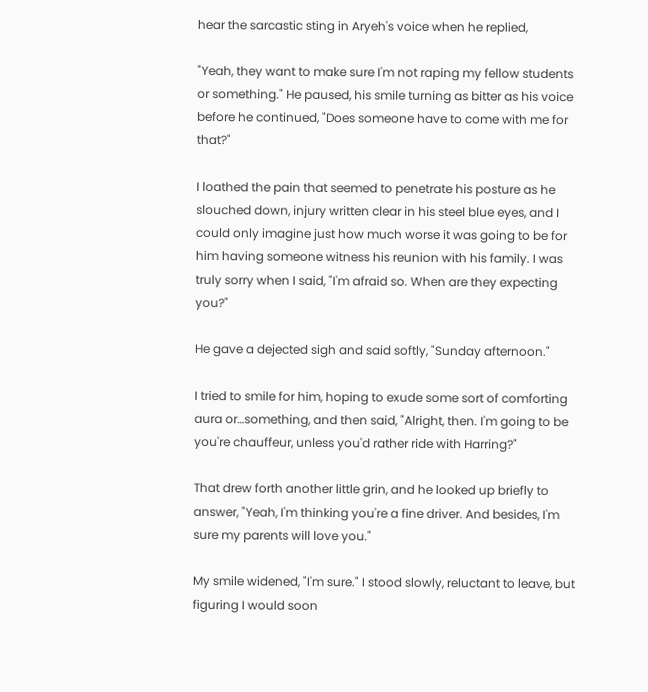hear the sarcastic sting in Aryeh's voice when he replied,

"Yeah, they want to make sure I'm not raping my fellow students or something." He paused, his smile turning as bitter as his voice before he continued, "Does someone have to come with me for that?"

I loathed the pain that seemed to penetrate his posture as he slouched down, injury written clear in his steel blue eyes, and I could only imagine just how much worse it was going to be for him having someone witness his reunion with his family. I was truly sorry when I said, "I'm afraid so. When are they expecting you?"

He gave a dejected sigh and said softly, "Sunday afternoon."

I tried to smile for him, hoping to exude some sort of comforting aura or…something, and then said, "Alright, then. I'm going to be you're chauffeur, unless you'd rather ride with Harring?"

That drew forth another little grin, and he looked up briefly to answer, "Yeah, I'm thinking you're a fine driver. And besides, I'm sure my parents will love you."

My smile widened, "I'm sure." I stood slowly, reluctant to leave, but figuring I would soon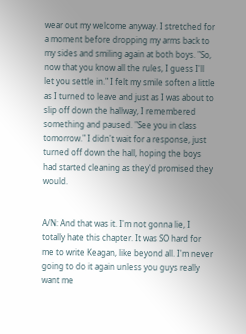wear out my welcome anyway. I stretched for a moment before dropping my arms back to my sides and smiling again at both boys. "So, now that you know all the rules, I guess I'll let you settle in." I felt my smile soften a little as I turned to leave and just as I was about to slip off down the hallway, I remembered something and paused. "See you in class tomorrow." I didn't wait for a response, just turned off down the hall, hoping the boys had started cleaning as they'd promised they would.


A/N: And that was it. I'm not gonna lie, I totally hate this chapter. It was SO hard for me to write Keagan, like beyond all. I'm never going to do it again unless you guys really want me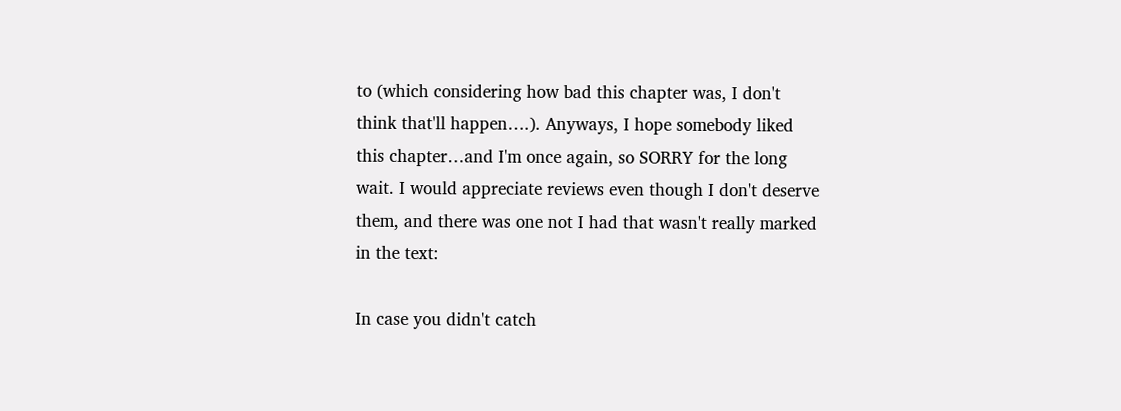to (which considering how bad this chapter was, I don't think that'll happen….). Anyways, I hope somebody liked this chapter…and I'm once again, so SORRY for the long wait. I would appreciate reviews even though I don't deserve them, and there was one not I had that wasn't really marked in the text:

In case you didn't catch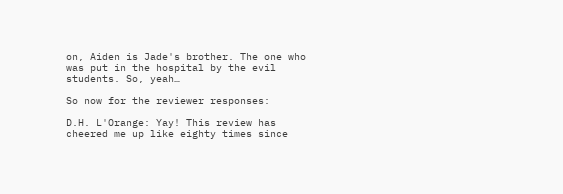on, Aiden is Jade's brother. The one who was put in the hospital by the evil students. So, yeah…

So now for the reviewer responses:

D.H. L'Orange: Yay! This review has cheered me up like eighty times since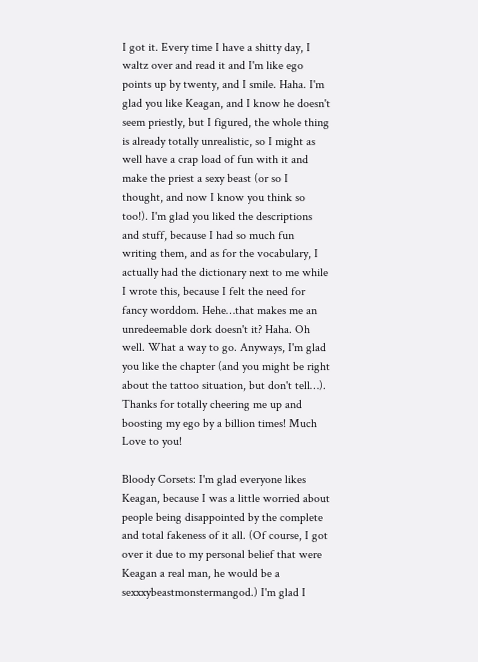I got it. Every time I have a shitty day, I waltz over and read it and I'm like ego points up by twenty, and I smile. Haha. I'm glad you like Keagan, and I know he doesn't seem priestly, but I figured, the whole thing is already totally unrealistic, so I might as well have a crap load of fun with it and make the priest a sexy beast (or so I thought, and now I know you think so too!). I'm glad you liked the descriptions and stuff, because I had so much fun writing them, and as for the vocabulary, I actually had the dictionary next to me while I wrote this, because I felt the need for fancy worddom. Hehe…that makes me an unredeemable dork doesn't it? Haha. Oh well. What a way to go. Anyways, I'm glad you like the chapter (and you might be right about the tattoo situation, but don't tell…). Thanks for totally cheering me up and boosting my ego by a billion times! Much Love to you!

Bloody Corsets: I'm glad everyone likes Keagan, because I was a little worried about people being disappointed by the complete and total fakeness of it all. (Of course, I got over it due to my personal belief that were Keagan a real man, he would be a sexxxybeastmonstermangod.) I'm glad I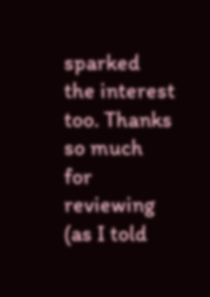sparked the interest too. Thanks so much for reviewing (as I told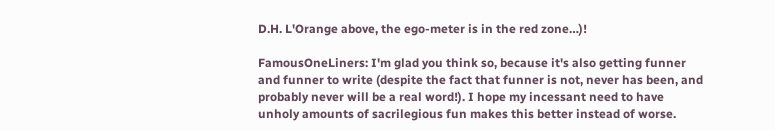D.H. L'Orange above, the ego-meter is in the red zone…)!

FamousOneLiners: I'm glad you think so, because it's also getting funner and funner to write (despite the fact that funner is not, never has been, and probably never will be a real word!). I hope my incessant need to have unholy amounts of sacrilegious fun makes this better instead of worse.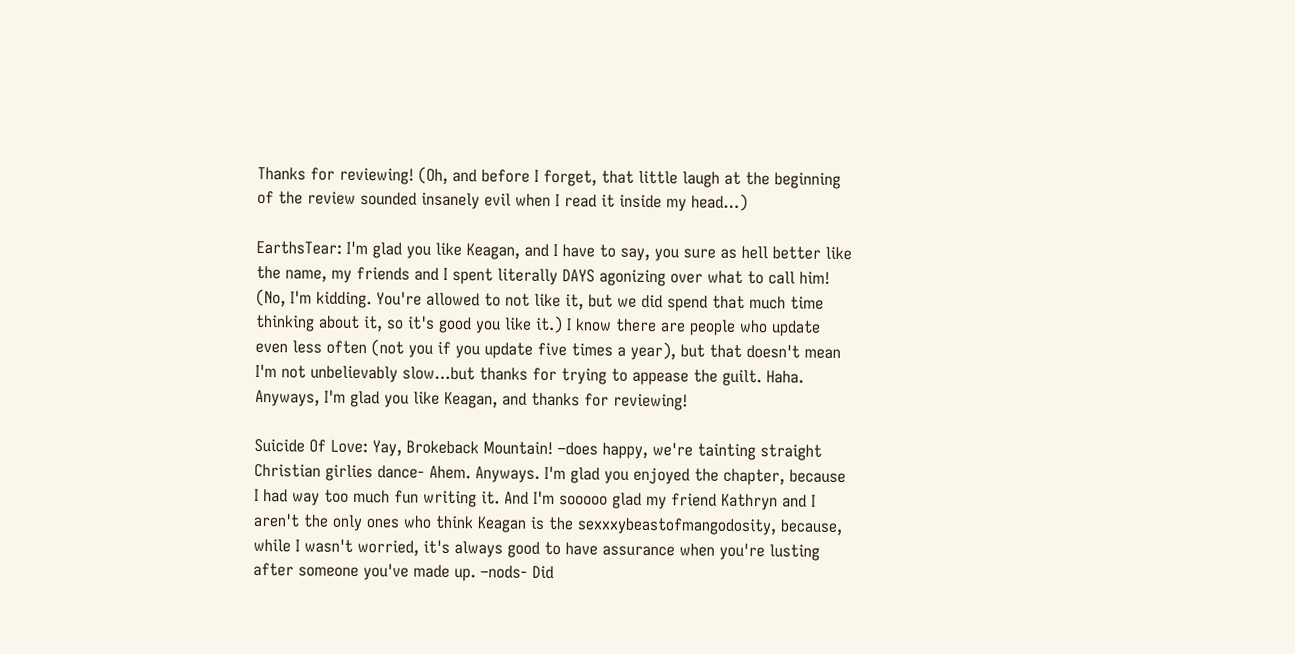Thanks for reviewing! (Oh, and before I forget, that little laugh at the beginning of the review sounded insanely evil when I read it inside my head…)

EarthsTear: I'm glad you like Keagan, and I have to say, you sure as hell better like the name, my friends and I spent literally DAYS agonizing over what to call him! (No, I'm kidding. You're allowed to not like it, but we did spend that much time thinking about it, so it's good you like it.) I know there are people who update even less often (not you if you update five times a year), but that doesn't mean I'm not unbelievably slow…but thanks for trying to appease the guilt. Haha. Anyways, I'm glad you like Keagan, and thanks for reviewing!

Suicide Of Love: Yay, Brokeback Mountain! –does happy, we're tainting straight Christian girlies dance- Ahem. Anyways. I'm glad you enjoyed the chapter, because I had way too much fun writing it. And I'm sooooo glad my friend Kathryn and I aren't the only ones who think Keagan is the sexxxybeastofmangodosity, because, while I wasn't worried, it's always good to have assurance when you're lusting after someone you've made up. –nods- Did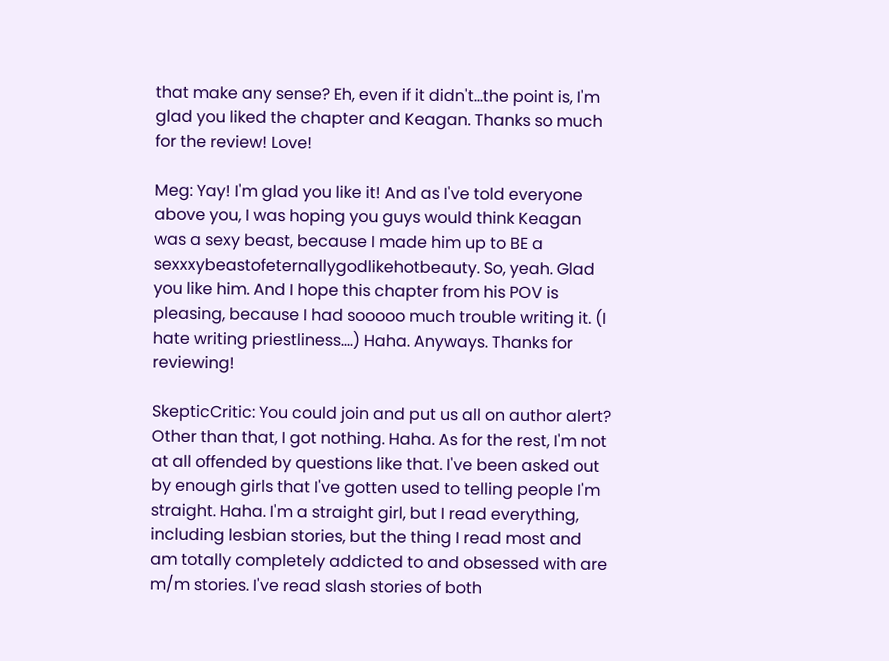that make any sense? Eh, even if it didn't…the point is, I'm glad you liked the chapter and Keagan. Thanks so much for the review! Love!

Meg: Yay! I'm glad you like it! And as I've told everyone above you, I was hoping you guys would think Keagan was a sexy beast, because I made him up to BE a sexxxybeastofeternallygodlikehotbeauty. So, yeah. Glad you like him. And I hope this chapter from his POV is pleasing, because I had sooooo much trouble writing it. (I hate writing priestliness….) Haha. Anyways. Thanks for reviewing!

SkepticCritic: You could join and put us all on author alert? Other than that, I got nothing. Haha. As for the rest, I'm not at all offended by questions like that. I've been asked out by enough girls that I've gotten used to telling people I'm straight. Haha. I'm a straight girl, but I read everything, including lesbian stories, but the thing I read most and am totally completely addicted to and obsessed with are m/m stories. I've read slash stories of both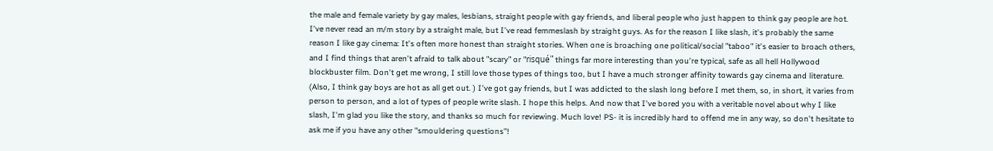the male and female variety by gay males, lesbians, straight people with gay friends, and liberal people who just happen to think gay people are hot. I've never read an m/m story by a straight male, but I've read femmeslash by straight guys. As for the reason I like slash, it's probably the same reason I like gay cinema: It's often more honest than straight stories. When one is broaching one political/social "taboo" it's easier to broach others, and I find things that aren't afraid to talk about "scary" or "risqué" things far more interesting than you're typical, safe as all hell Hollywood blockbuster film. Don't get me wrong, I still love those types of things too, but I have a much stronger affinity towards gay cinema and literature. (Also, I think gay boys are hot as all get out. ) I've got gay friends, but I was addicted to the slash long before I met them, so, in short, it varies from person to person, and a lot of types of people write slash. I hope this helps. And now that I've bored you with a veritable novel about why I like slash, I'm glad you like the story, and thanks so much for reviewing. Much love! PS- it is incredibly hard to offend me in any way, so don't hesitate to ask me if you have any other "smouldering questions"!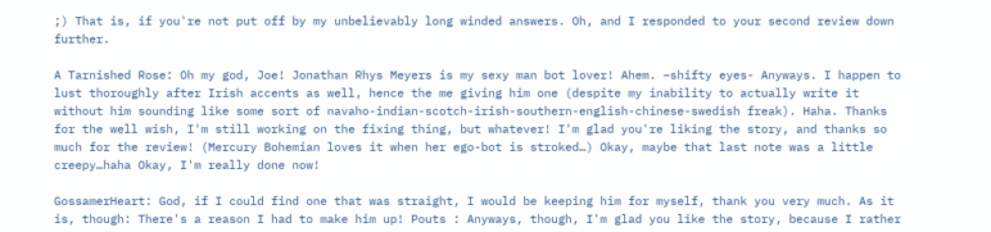;) That is, if you're not put off by my unbelievably long winded answers. Oh, and I responded to your second review down further.

A Tarnished Rose: Oh my god, Joe! Jonathan Rhys Meyers is my sexy man bot lover! Ahem. –shifty eyes- Anyways. I happen to lust thoroughly after Irish accents as well, hence the me giving him one (despite my inability to actually write it without him sounding like some sort of navaho-indian-scotch-irish-southern-english-chinese-swedish freak). Haha. Thanks for the well wish, I'm still working on the fixing thing, but whatever! I'm glad you're liking the story, and thanks so much for the review! (Mercury Bohemian loves it when her ego-bot is stroked…) Okay, maybe that last note was a little creepy…haha Okay, I'm really done now!

GossamerHeart: God, if I could find one that was straight, I would be keeping him for myself, thank you very much. As it is, though: There's a reason I had to make him up! Pouts : Anyways, though, I'm glad you like the story, because I rather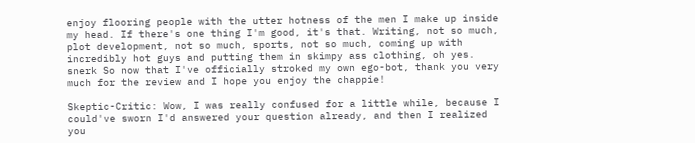enjoy flooring people with the utter hotness of the men I make up inside my head. If there's one thing I'm good, it's that. Writing, not so much, plot development, not so much, sports, not so much, coming up with incredibly hot guys and putting them in skimpy ass clothing, oh yes. snerk So now that I've officially stroked my own ego-bot, thank you very much for the review and I hope you enjoy the chappie!

Skeptic-Critic: Wow, I was really confused for a little while, because I could've sworn I'd answered your question already, and then I realized you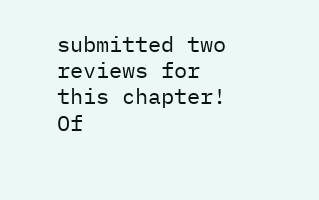submitted two reviews for this chapter! Of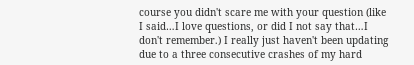course you didn't scare me with your question (like I said…I love questions, or did I not say that…I don't remember.) I really just haven't been updating due to a three consecutive crashes of my hard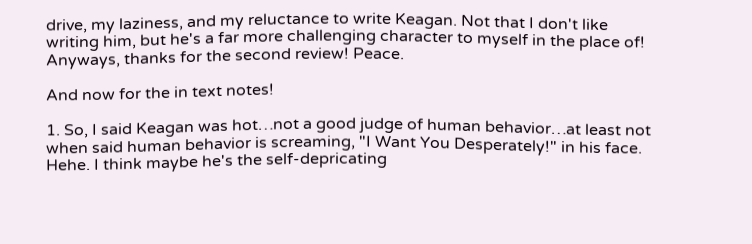drive, my laziness, and my reluctance to write Keagan. Not that I don't like writing him, but he's a far more challenging character to myself in the place of! Anyways, thanks for the second review! Peace.

And now for the in text notes!

1. So, I said Keagan was hot…not a good judge of human behavior…at least not when said human behavior is screaming, "I Want You Desperately!" in his face. Hehe. I think maybe he's the self-depricating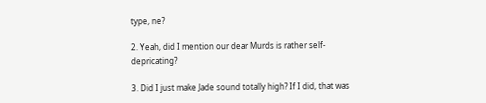type, ne?

2. Yeah, did I mention our dear Murds is rather self-depricating?

3. Did I just make Jade sound totally high? If I did, that was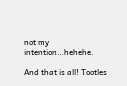not my intention…hehehe.

And that is all! Tootles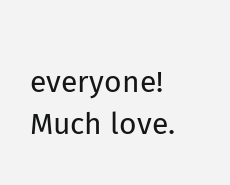everyone! Much love.